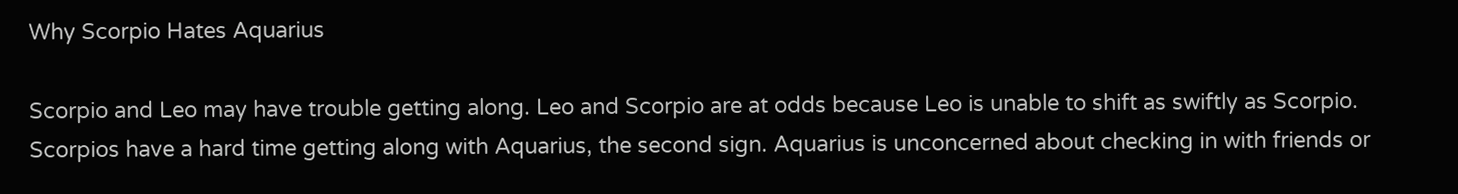Why Scorpio Hates Aquarius

Scorpio and Leo may have trouble getting along. Leo and Scorpio are at odds because Leo is unable to shift as swiftly as Scorpio. Scorpios have a hard time getting along with Aquarius, the second sign. Aquarius is unconcerned about checking in with friends or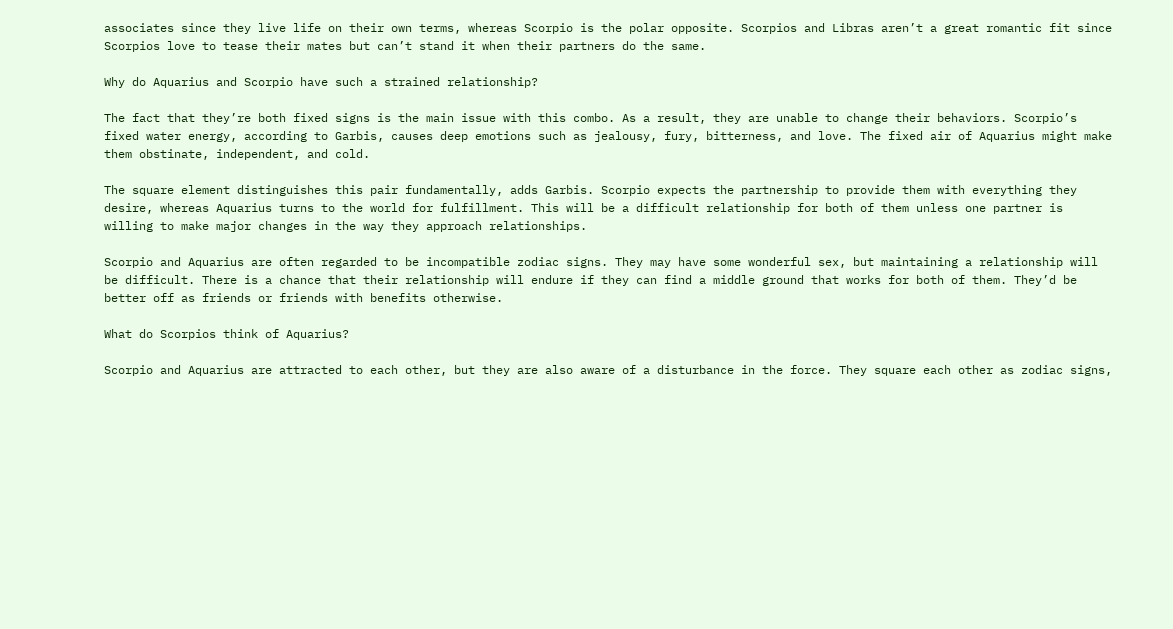associates since they live life on their own terms, whereas Scorpio is the polar opposite. Scorpios and Libras aren’t a great romantic fit since Scorpios love to tease their mates but can’t stand it when their partners do the same.

Why do Aquarius and Scorpio have such a strained relationship?

The fact that they’re both fixed signs is the main issue with this combo. As a result, they are unable to change their behaviors. Scorpio’s fixed water energy, according to Garbis, causes deep emotions such as jealousy, fury, bitterness, and love. The fixed air of Aquarius might make them obstinate, independent, and cold.

The square element distinguishes this pair fundamentally, adds Garbis. Scorpio expects the partnership to provide them with everything they desire, whereas Aquarius turns to the world for fulfillment. This will be a difficult relationship for both of them unless one partner is willing to make major changes in the way they approach relationships.

Scorpio and Aquarius are often regarded to be incompatible zodiac signs. They may have some wonderful sex, but maintaining a relationship will be difficult. There is a chance that their relationship will endure if they can find a middle ground that works for both of them. They’d be better off as friends or friends with benefits otherwise.

What do Scorpios think of Aquarius?

Scorpio and Aquarius are attracted to each other, but they are also aware of a disturbance in the force. They square each other as zodiac signs,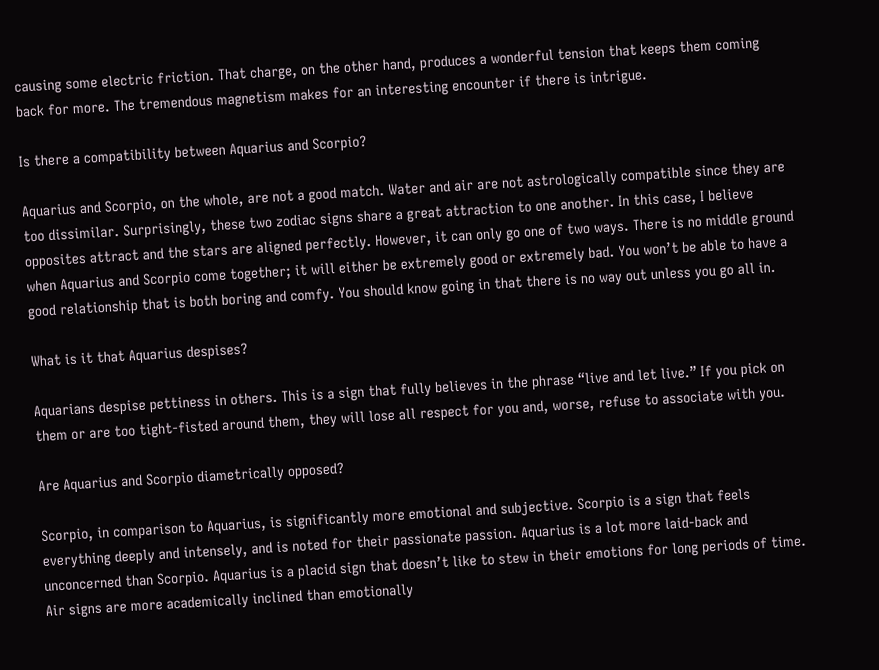causing some electric friction. That charge, on the other hand, produces a wonderful tension that keeps them coming back for more. The tremendous magnetism makes for an interesting encounter if there is intrigue.

Is there a compatibility between Aquarius and Scorpio?

Aquarius and Scorpio, on the whole, are not a good match. Water and air are not astrologically compatible since they are too dissimilar. Surprisingly, these two zodiac signs share a great attraction to one another. In this case, I believe opposites attract and the stars are aligned perfectly. However, it can only go one of two ways. There is no middle ground when Aquarius and Scorpio come together; it will either be extremely good or extremely bad. You won’t be able to have a good relationship that is both boring and comfy. You should know going in that there is no way out unless you go all in.

What is it that Aquarius despises?

Aquarians despise pettiness in others. This is a sign that fully believes in the phrase “live and let live.” If you pick on them or are too tight-fisted around them, they will lose all respect for you and, worse, refuse to associate with you.

Are Aquarius and Scorpio diametrically opposed?

Scorpio, in comparison to Aquarius, is significantly more emotional and subjective. Scorpio is a sign that feels everything deeply and intensely, and is noted for their passionate passion. Aquarius is a lot more laid-back and unconcerned than Scorpio. Aquarius is a placid sign that doesn’t like to stew in their emotions for long periods of time. Air signs are more academically inclined than emotionally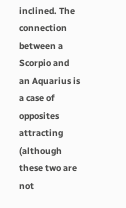inclined. The connection between a Scorpio and an Aquarius is a case of opposites attracting (although these two are not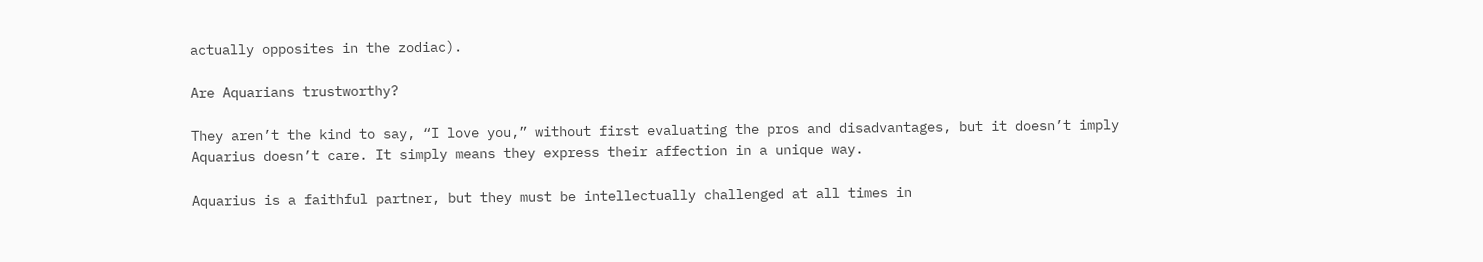actually opposites in the zodiac).

Are Aquarians trustworthy?

They aren’t the kind to say, “I love you,” without first evaluating the pros and disadvantages, but it doesn’t imply Aquarius doesn’t care. It simply means they express their affection in a unique way.

Aquarius is a faithful partner, but they must be intellectually challenged at all times in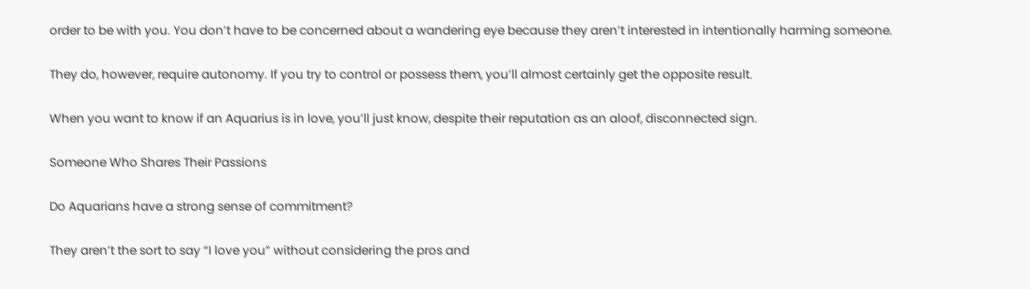order to be with you. You don’t have to be concerned about a wandering eye because they aren’t interested in intentionally harming someone.

They do, however, require autonomy. If you try to control or possess them, you’ll almost certainly get the opposite result.

When you want to know if an Aquarius is in love, you’ll just know, despite their reputation as an aloof, disconnected sign.

Someone Who Shares Their Passions

Do Aquarians have a strong sense of commitment?

They aren’t the sort to say “I love you” without considering the pros and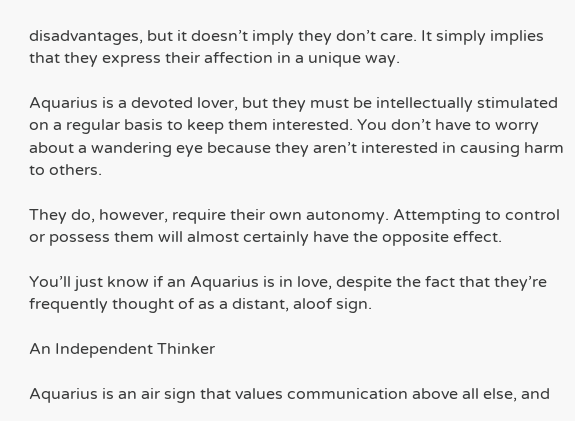disadvantages, but it doesn’t imply they don’t care. It simply implies that they express their affection in a unique way.

Aquarius is a devoted lover, but they must be intellectually stimulated on a regular basis to keep them interested. You don’t have to worry about a wandering eye because they aren’t interested in causing harm to others.

They do, however, require their own autonomy. Attempting to control or possess them will almost certainly have the opposite effect.

You’ll just know if an Aquarius is in love, despite the fact that they’re frequently thought of as a distant, aloof sign.

An Independent Thinker

Aquarius is an air sign that values communication above all else, and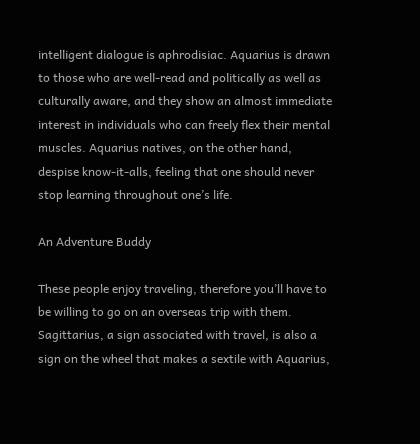intelligent dialogue is aphrodisiac. Aquarius is drawn to those who are well-read and politically as well as culturally aware, and they show an almost immediate interest in individuals who can freely flex their mental muscles. Aquarius natives, on the other hand, despise know-it-alls, feeling that one should never stop learning throughout one’s life.

An Adventure Buddy

These people enjoy traveling, therefore you’ll have to be willing to go on an overseas trip with them. Sagittarius, a sign associated with travel, is also a sign on the wheel that makes a sextile with Aquarius,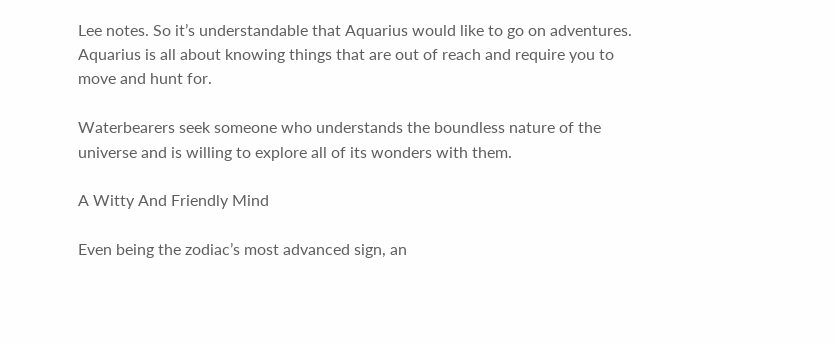Lee notes. So it’s understandable that Aquarius would like to go on adventures. Aquarius is all about knowing things that are out of reach and require you to move and hunt for.

Waterbearers seek someone who understands the boundless nature of the universe and is willing to explore all of its wonders with them.

A Witty And Friendly Mind

Even being the zodiac’s most advanced sign, an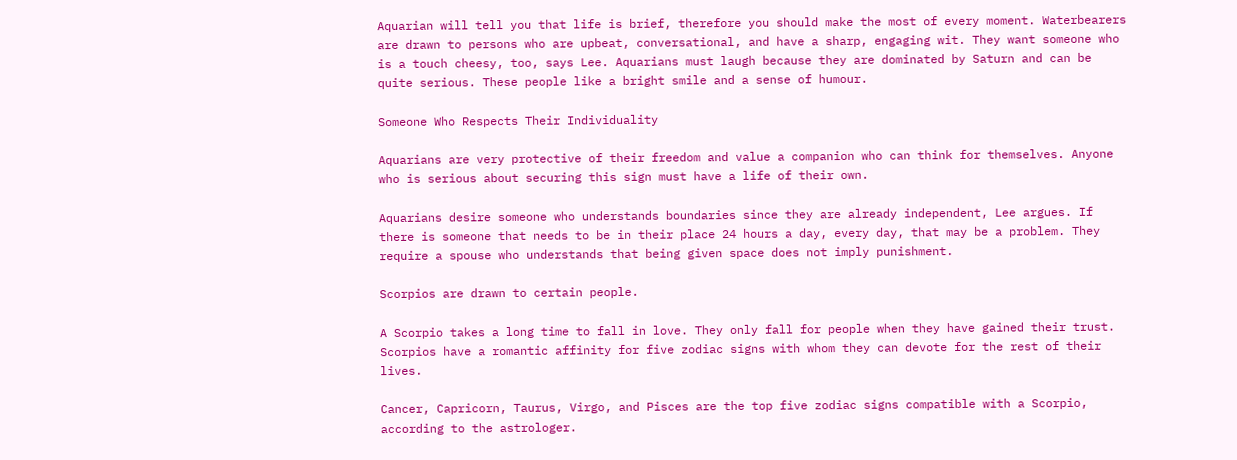Aquarian will tell you that life is brief, therefore you should make the most of every moment. Waterbearers are drawn to persons who are upbeat, conversational, and have a sharp, engaging wit. They want someone who is a touch cheesy, too, says Lee. Aquarians must laugh because they are dominated by Saturn and can be quite serious. These people like a bright smile and a sense of humour.

Someone Who Respects Their Individuality

Aquarians are very protective of their freedom and value a companion who can think for themselves. Anyone who is serious about securing this sign must have a life of their own.

Aquarians desire someone who understands boundaries since they are already independent, Lee argues. If there is someone that needs to be in their place 24 hours a day, every day, that may be a problem. They require a spouse who understands that being given space does not imply punishment.

Scorpios are drawn to certain people.

A Scorpio takes a long time to fall in love. They only fall for people when they have gained their trust. Scorpios have a romantic affinity for five zodiac signs with whom they can devote for the rest of their lives.

Cancer, Capricorn, Taurus, Virgo, and Pisces are the top five zodiac signs compatible with a Scorpio, according to the astrologer.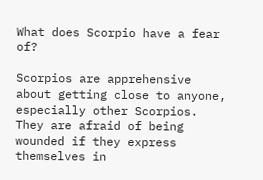What does Scorpio have a fear of?

Scorpios are apprehensive about getting close to anyone, especially other Scorpios. They are afraid of being wounded if they express themselves in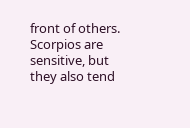front of others. Scorpios are sensitive, but they also tend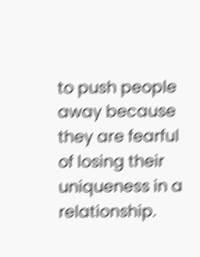to push people away because they are fearful of losing their uniqueness in a relationship.